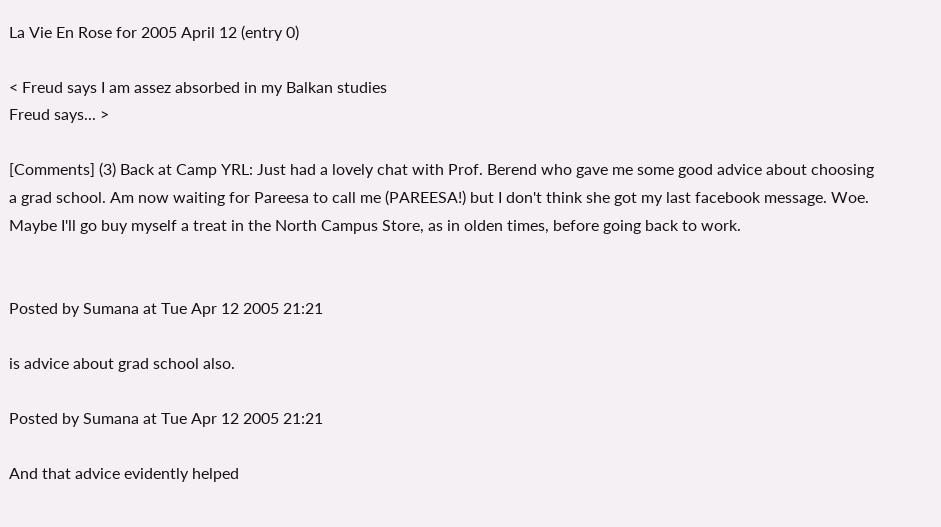La Vie En Rose for 2005 April 12 (entry 0)

< Freud says I am assez absorbed in my Balkan studies
Freud says... >

[Comments] (3) Back at Camp YRL: Just had a lovely chat with Prof. Berend who gave me some good advice about choosing a grad school. Am now waiting for Pareesa to call me (PAREESA!) but I don't think she got my last facebook message. Woe. Maybe I'll go buy myself a treat in the North Campus Store, as in olden times, before going back to work.


Posted by Sumana at Tue Apr 12 2005 21:21

is advice about grad school also.

Posted by Sumana at Tue Apr 12 2005 21:21

And that advice evidently helped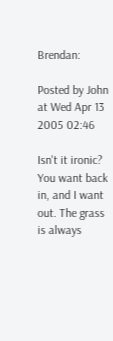Brendan:

Posted by John at Wed Apr 13 2005 02:46

Isn't it ironic? You want back in, and I want out. The grass is always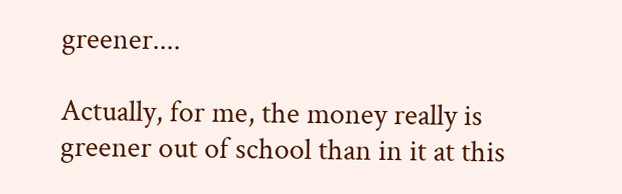greener....

Actually, for me, the money really is greener out of school than in it at this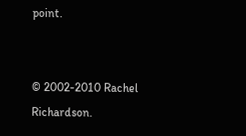point.


© 2002-2010 Rachel Richardson.